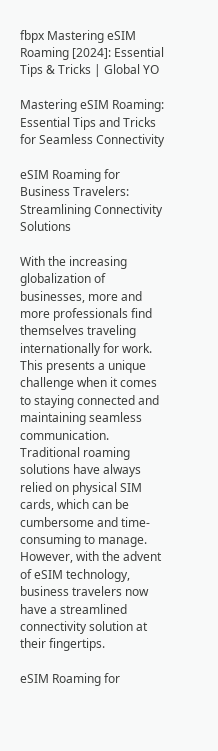fbpx Mastering eSIM Roaming [2024]: Essential Tips & Tricks | Global YO

Mastering eSIM Roaming: Essential Tips and Tricks for Seamless Connectivity

eSIM Roaming for Business Travelers: Streamlining Connectivity Solutions

With the increasing globalization of businesses, more and more professionals find themselves traveling internationally for work. This presents a unique challenge when it comes to staying connected and maintaining seamless communication. Traditional roaming solutions have always relied on physical SIM cards, which can be cumbersome and time-consuming to manage. However, with the advent of eSIM technology, business travelers now have a streamlined connectivity solution at their fingertips.

eSIM Roaming for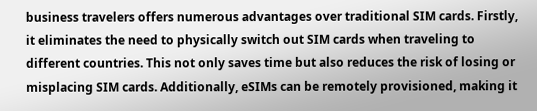business travelers offers numerous advantages over traditional SIM cards. Firstly, it eliminates the need to physically switch out SIM cards when traveling to different countries. This not only saves time but also reduces the risk of losing or misplacing SIM cards. Additionally, eSIMs can be remotely provisioned, making it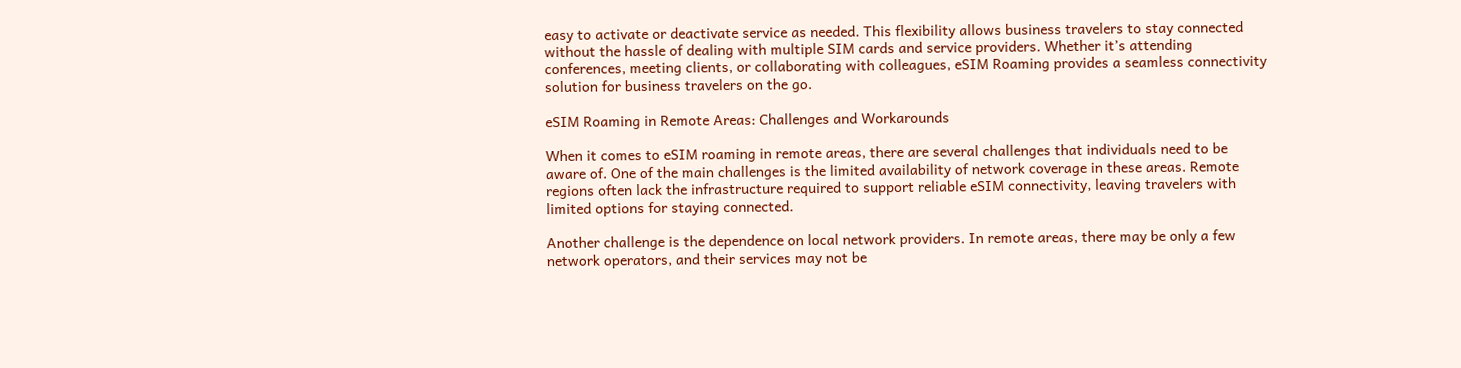easy to activate or deactivate service as needed. This flexibility allows business travelers to stay connected without the hassle of dealing with multiple SIM cards and service providers. Whether it’s attending conferences, meeting clients, or collaborating with colleagues, eSIM Roaming provides a seamless connectivity solution for business travelers on the go.

eSIM Roaming in Remote Areas: Challenges and Workarounds

When it comes to eSIM roaming in remote areas, there are several challenges that individuals need to be aware of. One of the main challenges is the limited availability of network coverage in these areas. Remote regions often lack the infrastructure required to support reliable eSIM connectivity, leaving travelers with limited options for staying connected.

Another challenge is the dependence on local network providers. In remote areas, there may be only a few network operators, and their services may not be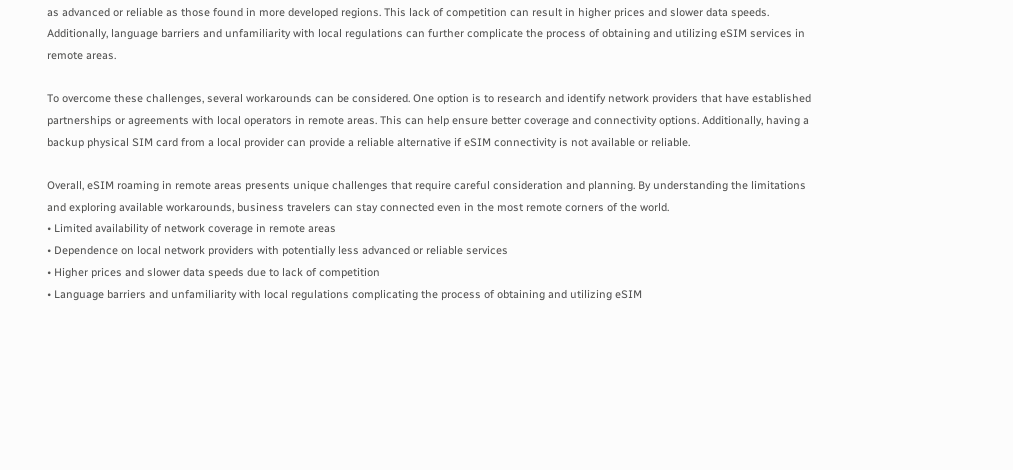as advanced or reliable as those found in more developed regions. This lack of competition can result in higher prices and slower data speeds. Additionally, language barriers and unfamiliarity with local regulations can further complicate the process of obtaining and utilizing eSIM services in remote areas.

To overcome these challenges, several workarounds can be considered. One option is to research and identify network providers that have established partnerships or agreements with local operators in remote areas. This can help ensure better coverage and connectivity options. Additionally, having a backup physical SIM card from a local provider can provide a reliable alternative if eSIM connectivity is not available or reliable.

Overall, eSIM roaming in remote areas presents unique challenges that require careful consideration and planning. By understanding the limitations and exploring available workarounds, business travelers can stay connected even in the most remote corners of the world.
• Limited availability of network coverage in remote areas
• Dependence on local network providers with potentially less advanced or reliable services
• Higher prices and slower data speeds due to lack of competition
• Language barriers and unfamiliarity with local regulations complicating the process of obtaining and utilizing eSIM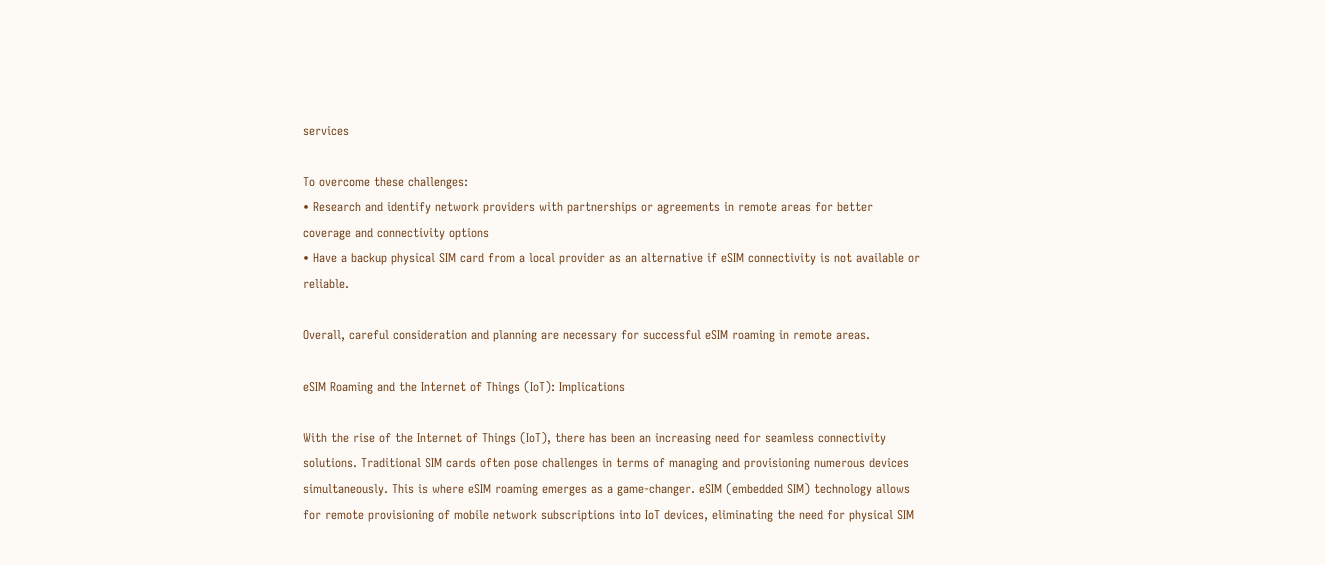services

To overcome these challenges:
• Research and identify network providers with partnerships or agreements in remote areas for better coverage and connectivity options
• Have a backup physical SIM card from a local provider as an alternative if eSIM connectivity is not available or reliable.

Overall, careful consideration and planning are necessary for successful eSIM roaming in remote areas.

eSIM Roaming and the Internet of Things (IoT): Implications

With the rise of the Internet of Things (IoT), there has been an increasing need for seamless connectivity solutions. Traditional SIM cards often pose challenges in terms of managing and provisioning numerous devices simultaneously. This is where eSIM roaming emerges as a game-changer. eSIM (embedded SIM) technology allows for remote provisioning of mobile network subscriptions into IoT devices, eliminating the need for physical SIM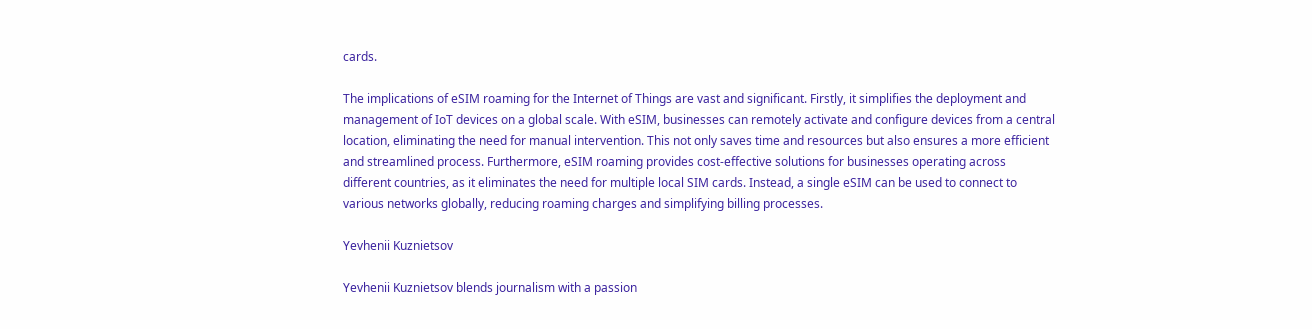cards.

The implications of eSIM roaming for the Internet of Things are vast and significant. Firstly, it simplifies the deployment and management of IoT devices on a global scale. With eSIM, businesses can remotely activate and configure devices from a central location, eliminating the need for manual intervention. This not only saves time and resources but also ensures a more efficient and streamlined process. Furthermore, eSIM roaming provides cost-effective solutions for businesses operating across different countries, as it eliminates the need for multiple local SIM cards. Instead, a single eSIM can be used to connect to various networks globally, reducing roaming charges and simplifying billing processes.

Yevhenii Kuznietsov

Yevhenii Kuznietsov blends journalism with a passion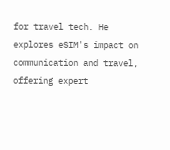for travel tech. He explores eSIM's impact on communication and travel, offering expert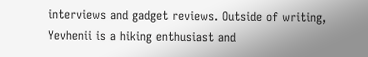interviews and gadget reviews. Outside of writing, Yevhenii is a hiking enthusiast and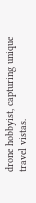drone hobbyist, capturing unique travel vistas.